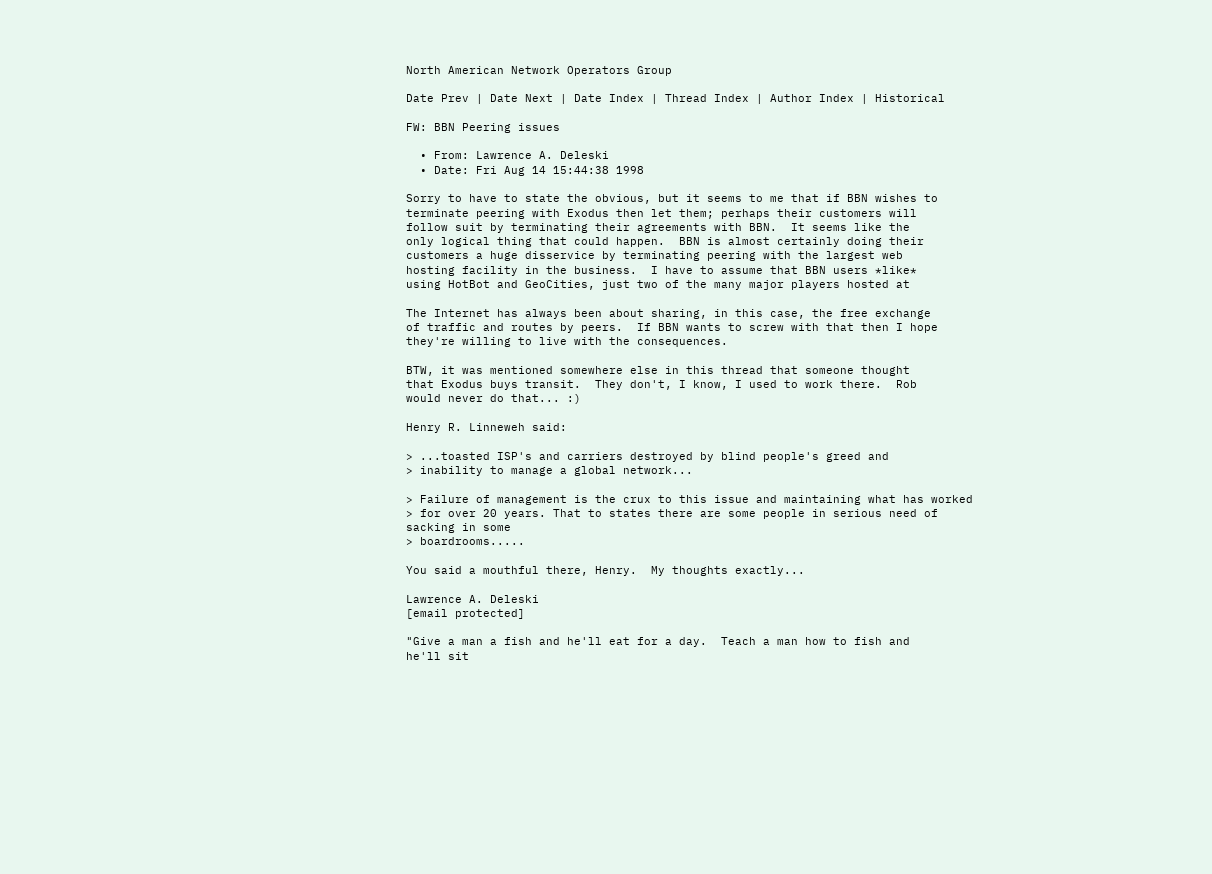North American Network Operators Group

Date Prev | Date Next | Date Index | Thread Index | Author Index | Historical

FW: BBN Peering issues

  • From: Lawrence A. Deleski
  • Date: Fri Aug 14 15:44:38 1998

Sorry to have to state the obvious, but it seems to me that if BBN wishes to
terminate peering with Exodus then let them; perhaps their customers will
follow suit by terminating their agreements with BBN.  It seems like the
only logical thing that could happen.  BBN is almost certainly doing their
customers a huge disservice by terminating peering with the largest web
hosting facility in the business.  I have to assume that BBN users *like*
using HotBot and GeoCities, just two of the many major players hosted at

The Internet has always been about sharing, in this case, the free exchange
of traffic and routes by peers.  If BBN wants to screw with that then I hope
they're willing to live with the consequences.

BTW, it was mentioned somewhere else in this thread that someone thought
that Exodus buys transit.  They don't, I know, I used to work there.  Rob
would never do that... :)

Henry R. Linneweh said:

> ...toasted ISP's and carriers destroyed by blind people's greed and
> inability to manage a global network...

> Failure of management is the crux to this issue and maintaining what has worked
> for over 20 years. That to states there are some people in serious need of
sacking in some
> boardrooms.....

You said a mouthful there, Henry.  My thoughts exactly...

Lawrence A. Deleski
[email protected]

"Give a man a fish and he'll eat for a day.  Teach a man how to fish and
he'll sit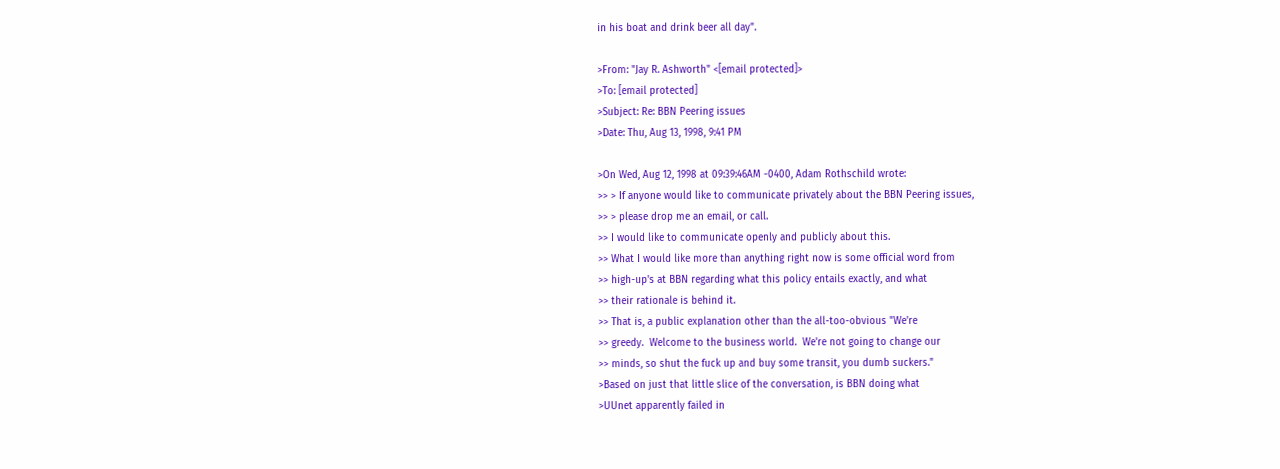in his boat and drink beer all day".

>From: "Jay R. Ashworth" <[email protected]>
>To: [email protected]
>Subject: Re: BBN Peering issues
>Date: Thu, Aug 13, 1998, 9:41 PM

>On Wed, Aug 12, 1998 at 09:39:46AM -0400, Adam Rothschild wrote:
>> > If anyone would like to communicate privately about the BBN Peering issues,
>> > please drop me an email, or call.
>> I would like to communicate openly and publicly about this.
>> What I would like more than anything right now is some official word from
>> high-up's at BBN regarding what this policy entails exactly, and what
>> their rationale is behind it.
>> That is, a public explanation other than the all-too-obvious "We're
>> greedy.  Welcome to the business world.  We're not going to change our
>> minds, so shut the fuck up and buy some transit, you dumb suckers."
>Based on just that little slice of the conversation, is BBN doing what
>UUnet apparently failed in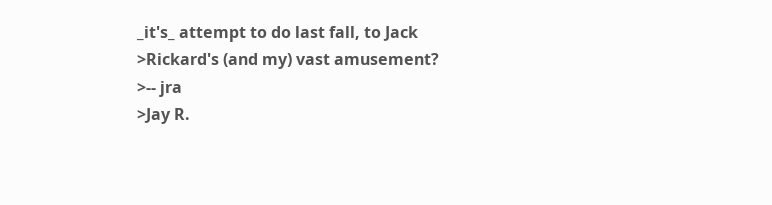_it's_ attempt to do last fall, to Jack
>Rickard's (and my) vast amusement?
>-- jra
>Jay R.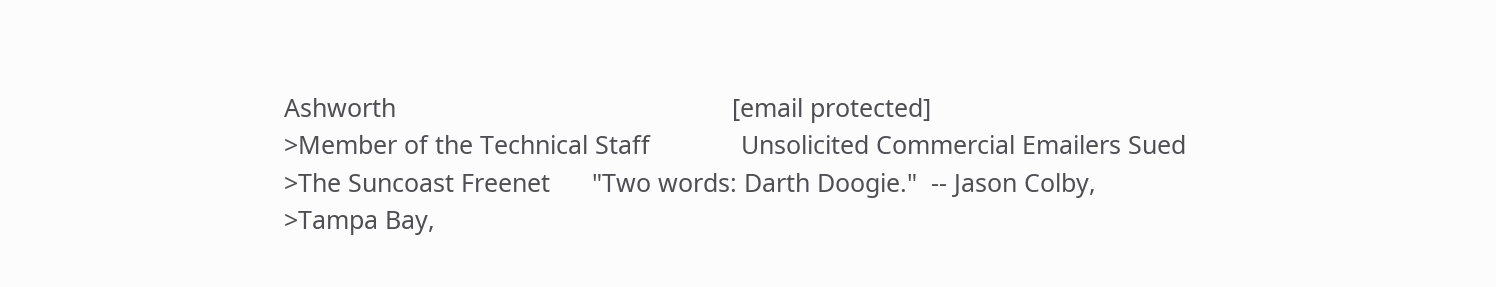Ashworth                                                [email protected]
>Member of the Technical Staff             Unsolicited Commercial Emailers Sued
>The Suncoast Freenet      "Two words: Darth Doogie."  -- Jason Colby,
>Tampa Bay,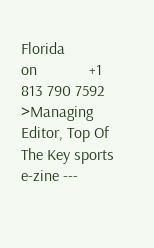Florida             on             +1 813 790 7592
>Managing Editor, Top Of The Key sports e-zine ---